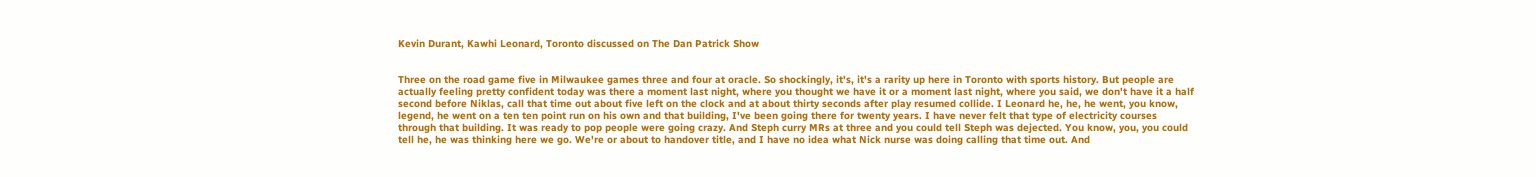Kevin Durant, Kawhi Leonard, Toronto discussed on The Dan Patrick Show


Three on the road game five in Milwaukee games three and four at oracle. So shockingly, it's, it's a rarity up here in Toronto with sports history. But people are actually feeling pretty confident today was there a moment last night, where you thought we have it or a moment last night, where you said, we don't have it a half second before Niklas, call that time out about five left on the clock and at about thirty seconds after play resumed collide. I Leonard he, he, he went, you know, legend, he went on a ten ten point run on his own and that building, I've been going there for twenty years. I have never felt that type of electricity courses through that building. It was ready to pop people were going crazy. And Steph curry MRs at three and you could tell Steph was dejected. You know, you, you could tell he, he was thinking here we go. We're or about to handover title, and I have no idea what Nick nurse was doing calling that time out. And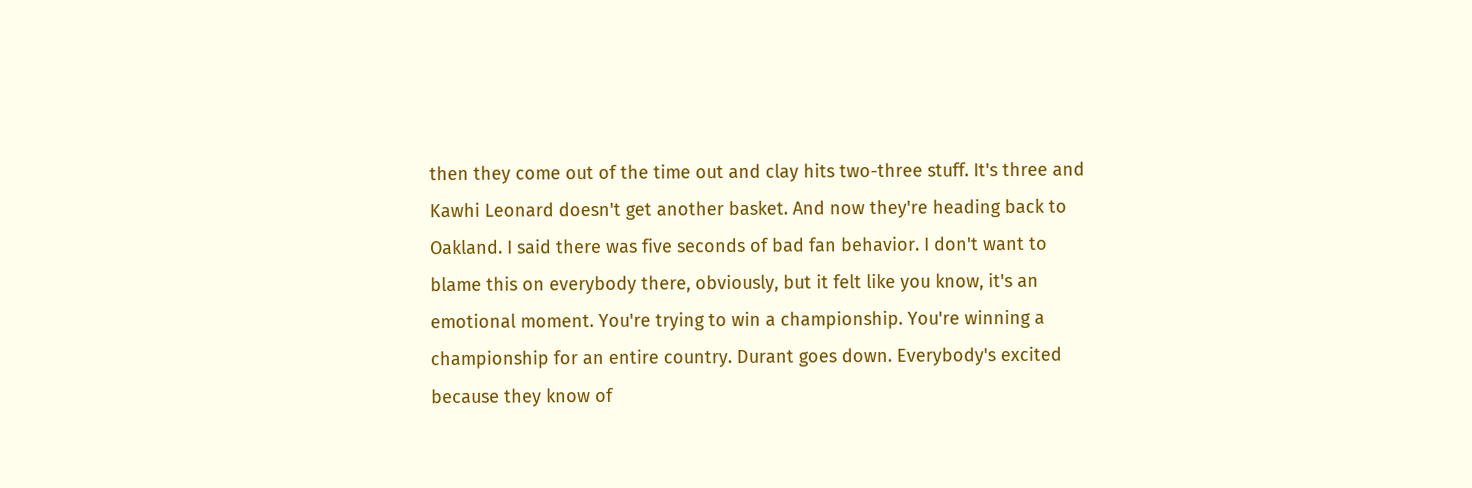then they come out of the time out and clay hits two-three stuff. It's three and Kawhi Leonard doesn't get another basket. And now they're heading back to Oakland. I said there was five seconds of bad fan behavior. I don't want to blame this on everybody there, obviously, but it felt like you know, it's an emotional moment. You're trying to win a championship. You're winning a championship for an entire country. Durant goes down. Everybody's excited because they know of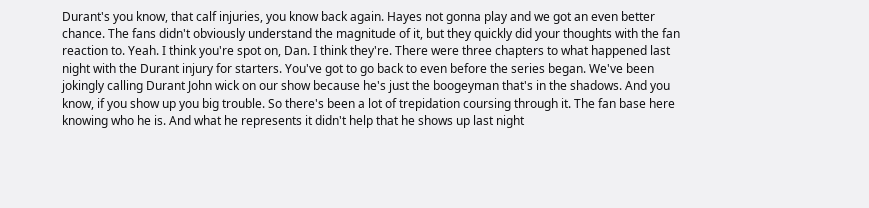Durant's you know, that calf injuries, you know back again. Hayes not gonna play and we got an even better chance. The fans didn't obviously understand the magnitude of it, but they quickly did your thoughts with the fan reaction to. Yeah. I think you're spot on, Dan. I think they're. There were three chapters to what happened last night with the Durant injury for starters. You've got to go back to even before the series began. We've been jokingly calling Durant John wick on our show because he's just the boogeyman that's in the shadows. And you know, if you show up you big trouble. So there's been a lot of trepidation coursing through it. The fan base here knowing who he is. And what he represents it didn't help that he shows up last night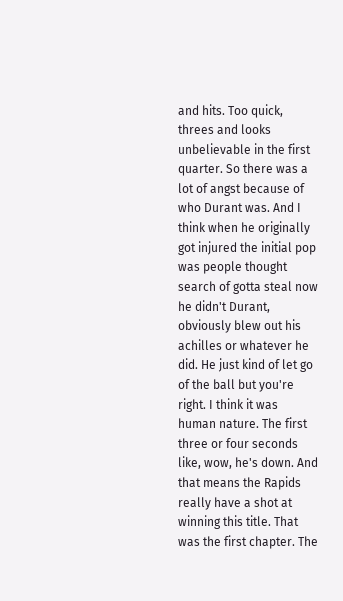and hits. Too quick, threes and looks unbelievable in the first quarter. So there was a lot of angst because of who Durant was. And I think when he originally got injured the initial pop was people thought search of gotta steal now he didn't Durant, obviously blew out his achilles or whatever he did. He just kind of let go of the ball but you're right. I think it was human nature. The first three or four seconds like, wow, he's down. And that means the Rapids really have a shot at winning this title. That was the first chapter. The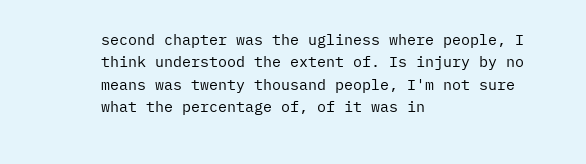second chapter was the ugliness where people, I think understood the extent of. Is injury by no means was twenty thousand people, I'm not sure what the percentage of, of it was in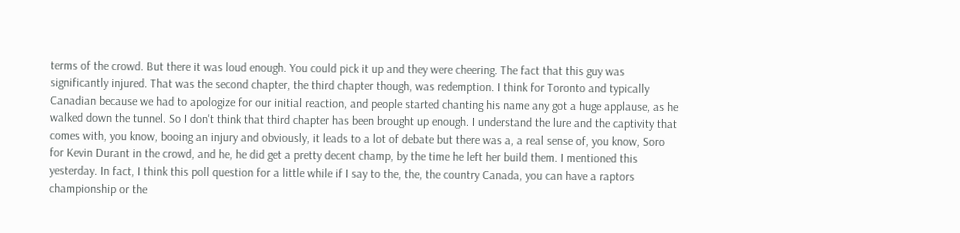terms of the crowd. But there it was loud enough. You could pick it up and they were cheering. The fact that this guy was significantly injured. That was the second chapter, the third chapter though, was redemption. I think for Toronto and typically Canadian because we had to apologize for our initial reaction, and people started chanting his name any got a huge applause, as he walked down the tunnel. So I don't think that third chapter has been brought up enough. I understand the lure and the captivity that comes with, you know, booing an injury and obviously, it leads to a lot of debate but there was a, a real sense of, you know, Soro for Kevin Durant in the crowd, and he, he did get a pretty decent champ, by the time he left her build them. I mentioned this yesterday. In fact, I think this poll question for a little while if I say to the, the, the country Canada, you can have a raptors championship or the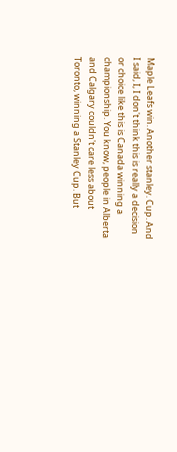Maple Leafs win. Another stanley. Cup. And I said, I, I don't think this is really a decision or choice like this is Canada winning a championship. You know, people in Alberta and Calgary couldn't care less about Toronto, winning a Stanley Cup. But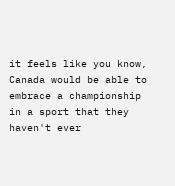it feels like you know, Canada would be able to embrace a championship in a sport that they haven't ever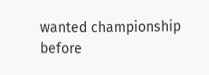wanted championship before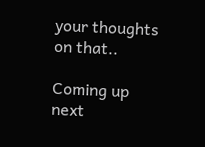your thoughts on that..

Coming up next